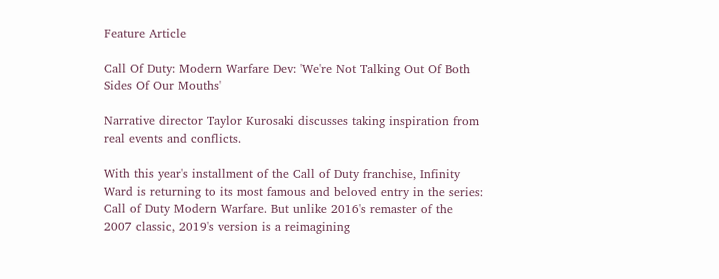Feature Article

Call Of Duty: Modern Warfare Dev: 'We're Not Talking Out Of Both Sides Of Our Mouths'

Narrative director Taylor Kurosaki discusses taking inspiration from real events and conflicts.

With this year's installment of the Call of Duty franchise, Infinity Ward is returning to its most famous and beloved entry in the series: Call of Duty Modern Warfare. But unlike 2016's remaster of the 2007 classic, 2019's version is a reimagining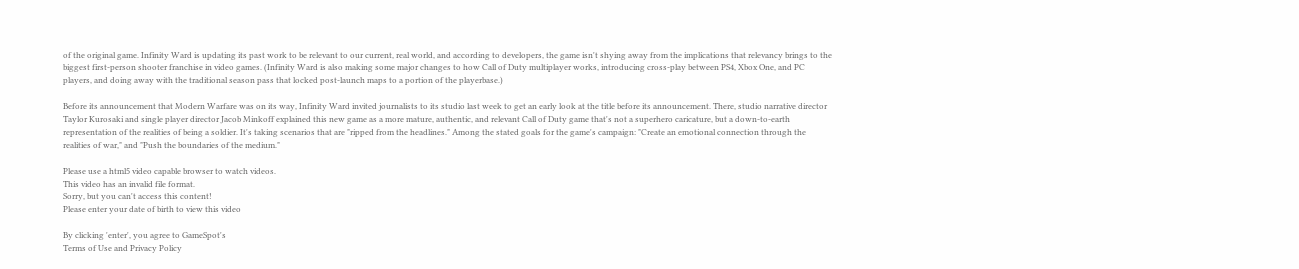of the original game. Infinity Ward is updating its past work to be relevant to our current, real world, and according to developers, the game isn't shying away from the implications that relevancy brings to the biggest first-person shooter franchise in video games. (Infinity Ward is also making some major changes to how Call of Duty multiplayer works, introducing cross-play between PS4, Xbox One, and PC players, and doing away with the traditional season pass that locked post-launch maps to a portion of the playerbase.)

Before its announcement that Modern Warfare was on its way, Infinity Ward invited journalists to its studio last week to get an early look at the title before its announcement. There, studio narrative director Taylor Kurosaki and single player director Jacob Minkoff explained this new game as a more mature, authentic, and relevant Call of Duty game that's not a superhero caricature, but a down-to-earth representation of the realities of being a soldier. It's taking scenarios that are "ripped from the headlines." Among the stated goals for the game's campaign: "Create an emotional connection through the realities of war," and "Push the boundaries of the medium."

Please use a html5 video capable browser to watch videos.
This video has an invalid file format.
Sorry, but you can't access this content!
Please enter your date of birth to view this video

By clicking 'enter', you agree to GameSpot's
Terms of Use and Privacy Policy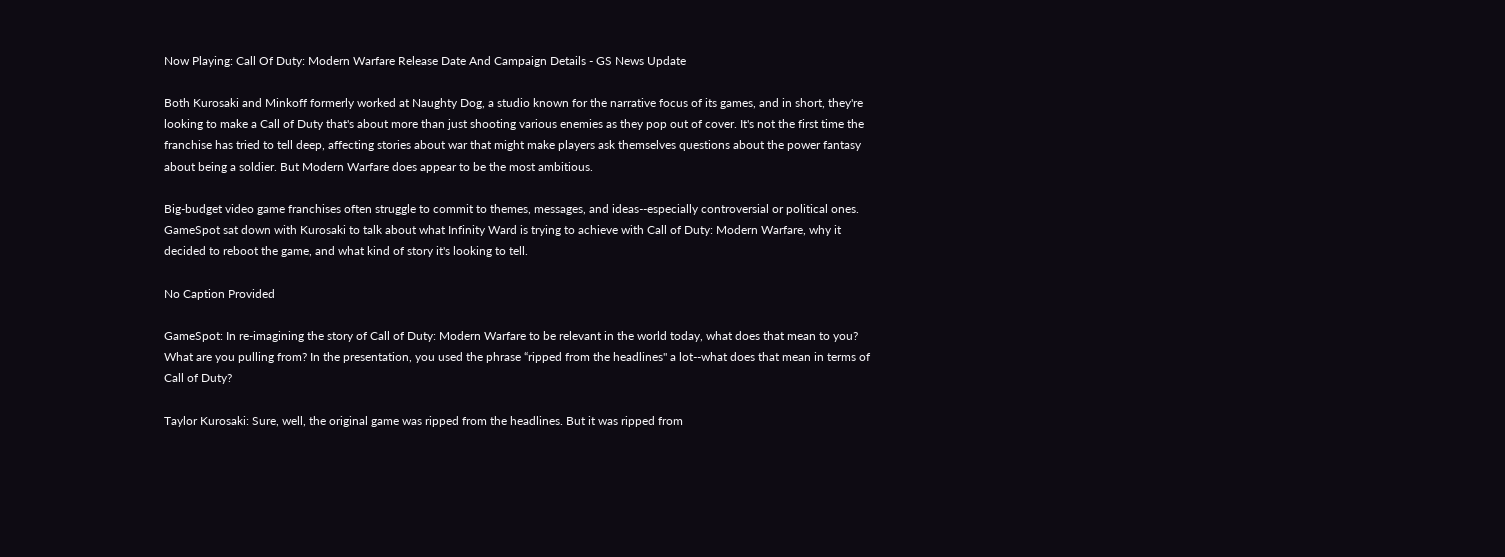Now Playing: Call Of Duty: Modern Warfare Release Date And Campaign Details - GS News Update

Both Kurosaki and Minkoff formerly worked at Naughty Dog, a studio known for the narrative focus of its games, and in short, they're looking to make a Call of Duty that's about more than just shooting various enemies as they pop out of cover. It's not the first time the franchise has tried to tell deep, affecting stories about war that might make players ask themselves questions about the power fantasy about being a soldier. But Modern Warfare does appear to be the most ambitious.

Big-budget video game franchises often struggle to commit to themes, messages, and ideas--especially controversial or political ones. GameSpot sat down with Kurosaki to talk about what Infinity Ward is trying to achieve with Call of Duty: Modern Warfare, why it decided to reboot the game, and what kind of story it's looking to tell.

No Caption Provided

GameSpot: In re-imagining the story of Call of Duty: Modern Warfare to be relevant in the world today, what does that mean to you? What are you pulling from? In the presentation, you used the phrase “ripped from the headlines" a lot--what does that mean in terms of Call of Duty?

Taylor Kurosaki: Sure, well, the original game was ripped from the headlines. But it was ripped from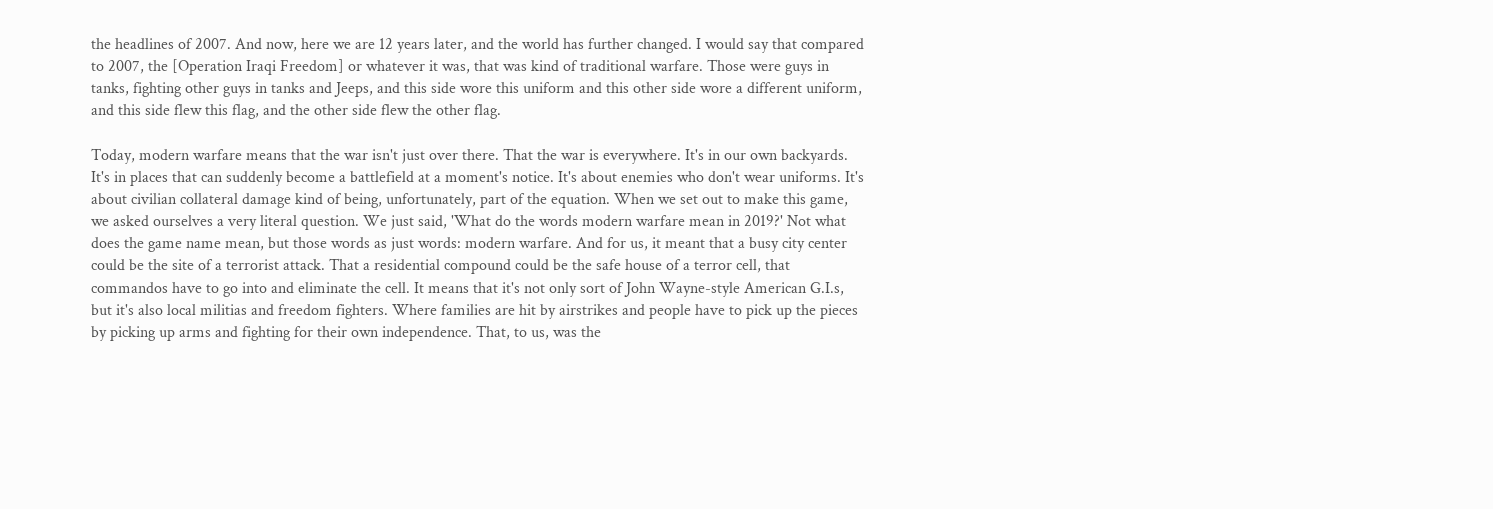the headlines of 2007. And now, here we are 12 years later, and the world has further changed. I would say that compared to 2007, the [Operation Iraqi Freedom] or whatever it was, that was kind of traditional warfare. Those were guys in tanks, fighting other guys in tanks and Jeeps, and this side wore this uniform and this other side wore a different uniform, and this side flew this flag, and the other side flew the other flag.

Today, modern warfare means that the war isn't just over there. That the war is everywhere. It's in our own backyards. It's in places that can suddenly become a battlefield at a moment's notice. It's about enemies who don't wear uniforms. It's about civilian collateral damage kind of being, unfortunately, part of the equation. When we set out to make this game, we asked ourselves a very literal question. We just said, 'What do the words modern warfare mean in 2019?' Not what does the game name mean, but those words as just words: modern warfare. And for us, it meant that a busy city center could be the site of a terrorist attack. That a residential compound could be the safe house of a terror cell, that commandos have to go into and eliminate the cell. It means that it's not only sort of John Wayne-style American G.I.s, but it's also local militias and freedom fighters. Where families are hit by airstrikes and people have to pick up the pieces by picking up arms and fighting for their own independence. That, to us, was the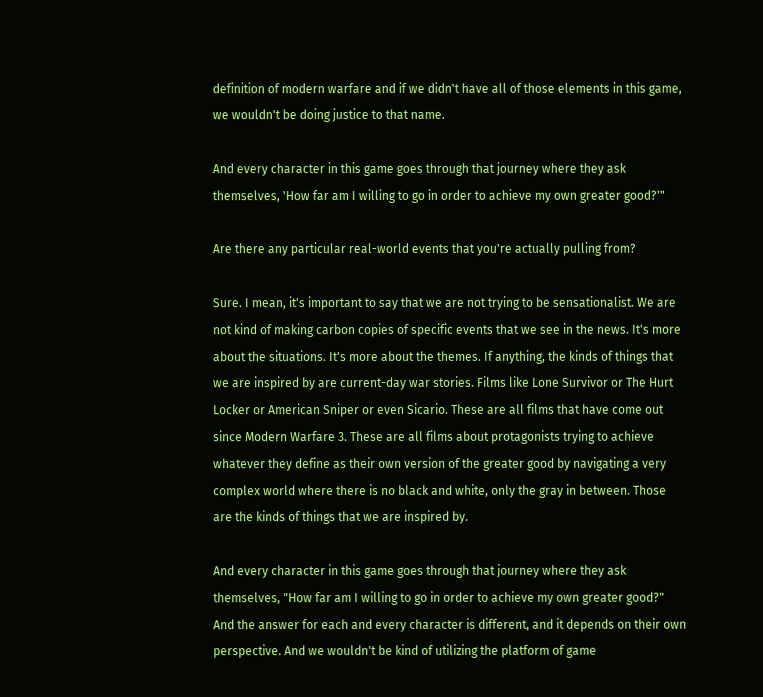definition of modern warfare and if we didn't have all of those elements in this game, we wouldn't be doing justice to that name.

And every character in this game goes through that journey where they ask themselves, 'How far am I willing to go in order to achieve my own greater good?'"

Are there any particular real-world events that you're actually pulling from?

Sure. I mean, it's important to say that we are not trying to be sensationalist. We are not kind of making carbon copies of specific events that we see in the news. It's more about the situations. It's more about the themes. If anything, the kinds of things that we are inspired by are current-day war stories. Films like Lone Survivor or The Hurt Locker or American Sniper or even Sicario. These are all films that have come out since Modern Warfare 3. These are all films about protagonists trying to achieve whatever they define as their own version of the greater good by navigating a very complex world where there is no black and white, only the gray in between. Those are the kinds of things that we are inspired by.

And every character in this game goes through that journey where they ask themselves, "How far am I willing to go in order to achieve my own greater good?" And the answer for each and every character is different, and it depends on their own perspective. And we wouldn't be kind of utilizing the platform of game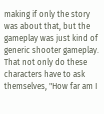making if only the story was about that, but the gameplay was just kind of generic shooter gameplay. That not only do these characters have to ask themselves, "How far am I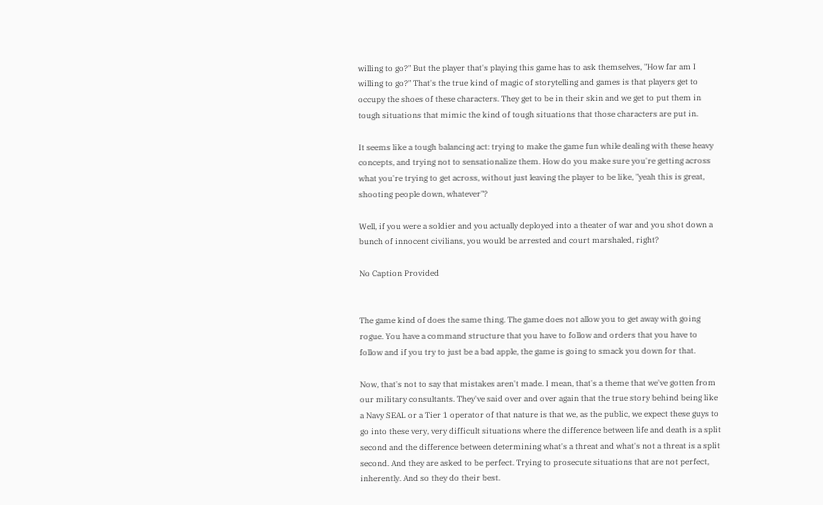willing to go?" But the player that's playing this game has to ask themselves, "How far am I willing to go?" That's the true kind of magic of storytelling and games is that players get to occupy the shoes of these characters. They get to be in their skin and we get to put them in tough situations that mimic the kind of tough situations that those characters are put in.

It seems like a tough balancing act: trying to make the game fun while dealing with these heavy concepts, and trying not to sensationalize them. How do you make sure you're getting across what you're trying to get across, without just leaving the player to be like, "yeah this is great, shooting people down, whatever"?

Well, if you were a soldier and you actually deployed into a theater of war and you shot down a bunch of innocent civilians, you would be arrested and court marshaled, right?

No Caption Provided


The game kind of does the same thing. The game does not allow you to get away with going rogue. You have a command structure that you have to follow and orders that you have to follow and if you try to just be a bad apple, the game is going to smack you down for that.

Now, that's not to say that mistakes aren't made. I mean, that's a theme that we've gotten from our military consultants. They've said over and over again that the true story behind being like a Navy SEAL or a Tier 1 operator of that nature is that we, as the public, we expect these guys to go into these very, very difficult situations where the difference between life and death is a split second and the difference between determining what's a threat and what's not a threat is a split second. And they are asked to be perfect. Trying to prosecute situations that are not perfect, inherently. And so they do their best.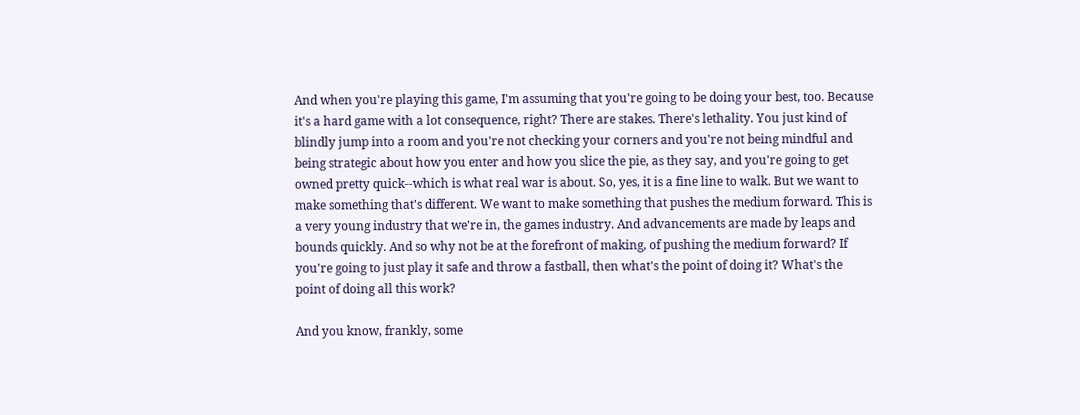And when you're playing this game, I'm assuming that you're going to be doing your best, too. Because it's a hard game with a lot consequence, right? There are stakes. There's lethality. You just kind of blindly jump into a room and you're not checking your corners and you're not being mindful and being strategic about how you enter and how you slice the pie, as they say, and you're going to get owned pretty quick--which is what real war is about. So, yes, it is a fine line to walk. But we want to make something that's different. We want to make something that pushes the medium forward. This is a very young industry that we're in, the games industry. And advancements are made by leaps and bounds quickly. And so why not be at the forefront of making, of pushing the medium forward? If you're going to just play it safe and throw a fastball, then what's the point of doing it? What's the point of doing all this work?

And you know, frankly, some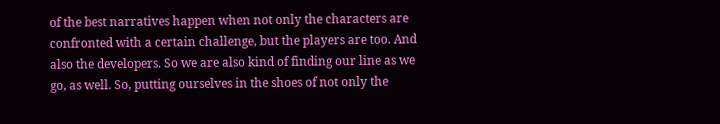of the best narratives happen when not only the characters are confronted with a certain challenge, but the players are too. And also the developers. So we are also kind of finding our line as we go, as well. So, putting ourselves in the shoes of not only the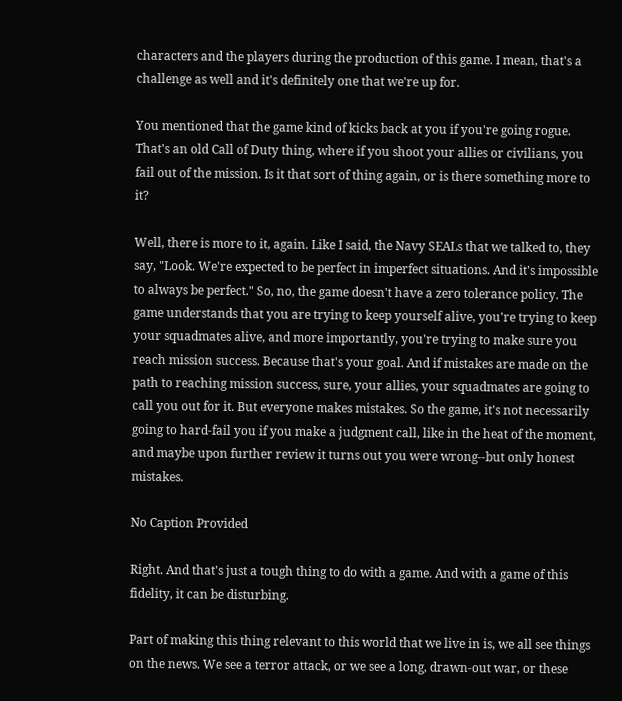characters and the players during the production of this game. I mean, that's a challenge as well and it's definitely one that we're up for.

You mentioned that the game kind of kicks back at you if you're going rogue. That's an old Call of Duty thing, where if you shoot your allies or civilians, you fail out of the mission. Is it that sort of thing again, or is there something more to it?

Well, there is more to it, again. Like I said, the Navy SEALs that we talked to, they say, "Look. We're expected to be perfect in imperfect situations. And it's impossible to always be perfect." So, no, the game doesn't have a zero tolerance policy. The game understands that you are trying to keep yourself alive, you're trying to keep your squadmates alive, and more importantly, you're trying to make sure you reach mission success. Because that's your goal. And if mistakes are made on the path to reaching mission success, sure, your allies, your squadmates are going to call you out for it. But everyone makes mistakes. So the game, it's not necessarily going to hard-fail you if you make a judgment call, like in the heat of the moment, and maybe upon further review it turns out you were wrong--but only honest mistakes.

No Caption Provided

Right. And that's just a tough thing to do with a game. And with a game of this fidelity, it can be disturbing.

Part of making this thing relevant to this world that we live in is, we all see things on the news. We see a terror attack, or we see a long, drawn-out war, or these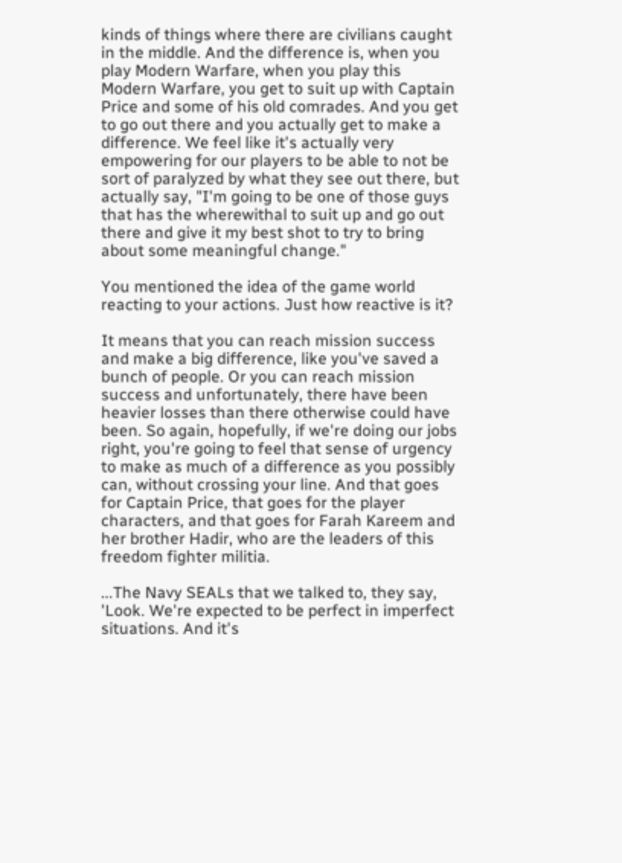kinds of things where there are civilians caught in the middle. And the difference is, when you play Modern Warfare, when you play this Modern Warfare, you get to suit up with Captain Price and some of his old comrades. And you get to go out there and you actually get to make a difference. We feel like it's actually very empowering for our players to be able to not be sort of paralyzed by what they see out there, but actually say, "I'm going to be one of those guys that has the wherewithal to suit up and go out there and give it my best shot to try to bring about some meaningful change."

You mentioned the idea of the game world reacting to your actions. Just how reactive is it?

It means that you can reach mission success and make a big difference, like you've saved a bunch of people. Or you can reach mission success and unfortunately, there have been heavier losses than there otherwise could have been. So again, hopefully, if we're doing our jobs right, you're going to feel that sense of urgency to make as much of a difference as you possibly can, without crossing your line. And that goes for Captain Price, that goes for the player characters, and that goes for Farah Kareem and her brother Hadir, who are the leaders of this freedom fighter militia.

...The Navy SEALs that we talked to, they say, 'Look. We're expected to be perfect in imperfect situations. And it's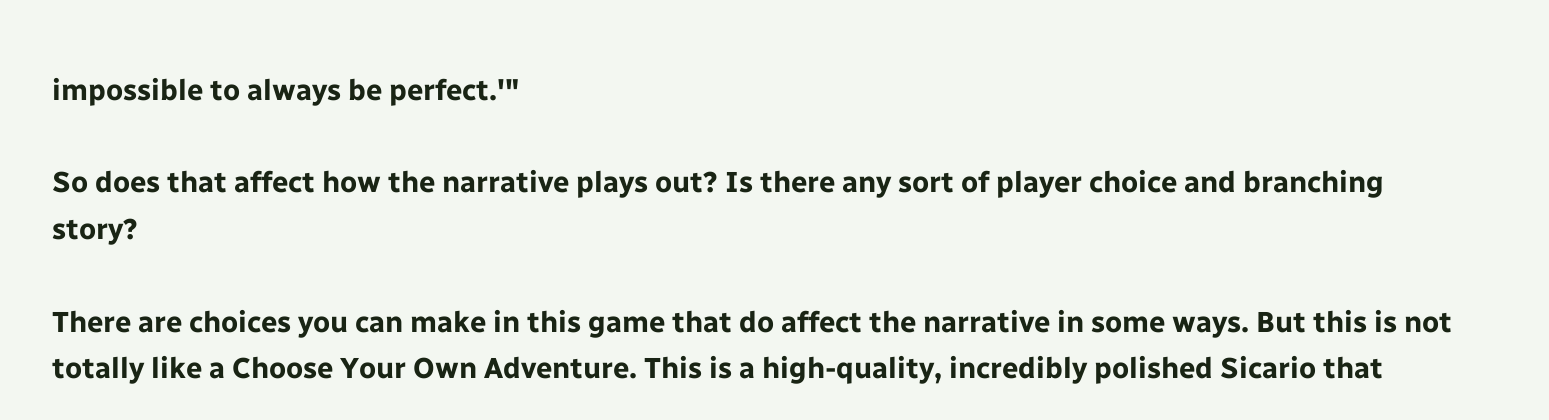impossible to always be perfect.'"

So does that affect how the narrative plays out? Is there any sort of player choice and branching story?

There are choices you can make in this game that do affect the narrative in some ways. But this is not totally like a Choose Your Own Adventure. This is a high-quality, incredibly polished Sicario that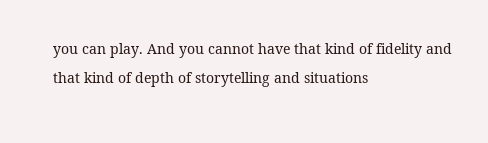you can play. And you cannot have that kind of fidelity and that kind of depth of storytelling and situations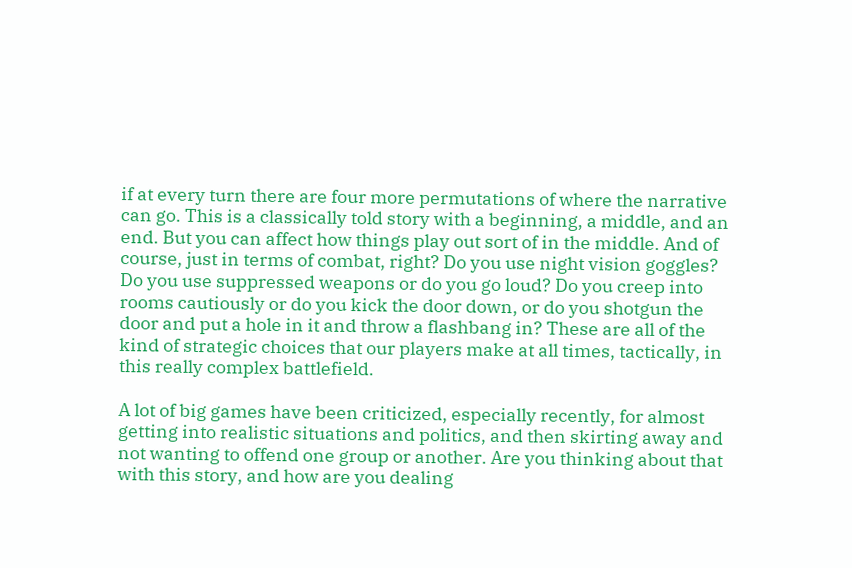if at every turn there are four more permutations of where the narrative can go. This is a classically told story with a beginning, a middle, and an end. But you can affect how things play out sort of in the middle. And of course, just in terms of combat, right? Do you use night vision goggles? Do you use suppressed weapons or do you go loud? Do you creep into rooms cautiously or do you kick the door down, or do you shotgun the door and put a hole in it and throw a flashbang in? These are all of the kind of strategic choices that our players make at all times, tactically, in this really complex battlefield.

A lot of big games have been criticized, especially recently, for almost getting into realistic situations and politics, and then skirting away and not wanting to offend one group or another. Are you thinking about that with this story, and how are you dealing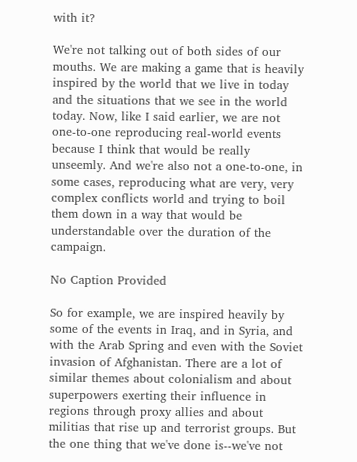with it?

We're not talking out of both sides of our mouths. We are making a game that is heavily inspired by the world that we live in today and the situations that we see in the world today. Now, like I said earlier, we are not one-to-one reproducing real-world events because I think that would be really unseemly. And we're also not a one-to-one, in some cases, reproducing what are very, very complex conflicts world and trying to boil them down in a way that would be understandable over the duration of the campaign.

No Caption Provided

So for example, we are inspired heavily by some of the events in Iraq, and in Syria, and with the Arab Spring and even with the Soviet invasion of Afghanistan. There are a lot of similar themes about colonialism and about superpowers exerting their influence in regions through proxy allies and about militias that rise up and terrorist groups. But the one thing that we've done is--we've not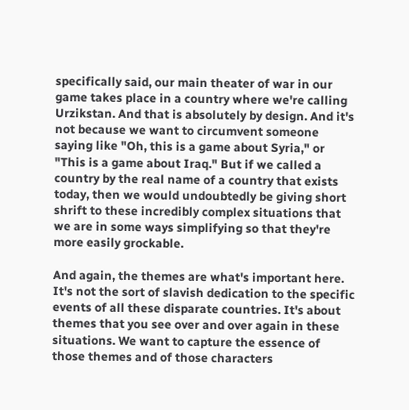specifically said, our main theater of war in our game takes place in a country where we're calling Urzikstan. And that is absolutely by design. And it's not because we want to circumvent someone saying like "Oh, this is a game about Syria," or "This is a game about Iraq." But if we called a country by the real name of a country that exists today, then we would undoubtedly be giving short shrift to these incredibly complex situations that we are in some ways simplifying so that they're more easily grockable.

And again, the themes are what's important here. It's not the sort of slavish dedication to the specific events of all these disparate countries. It's about themes that you see over and over again in these situations. We want to capture the essence of those themes and of those characters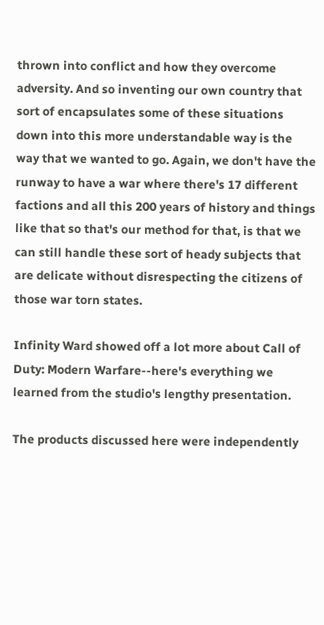thrown into conflict and how they overcome adversity. And so inventing our own country that sort of encapsulates some of these situations down into this more understandable way is the way that we wanted to go. Again, we don't have the runway to have a war where there's 17 different factions and all this 200 years of history and things like that so that's our method for that, is that we can still handle these sort of heady subjects that are delicate without disrespecting the citizens of those war torn states.

Infinity Ward showed off a lot more about Call of Duty: Modern Warfare--here's everything we learned from the studio's lengthy presentation.

The products discussed here were independently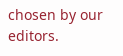chosen by our editors.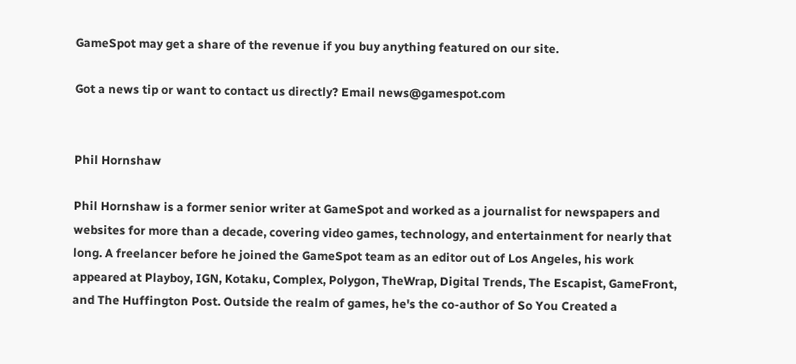GameSpot may get a share of the revenue if you buy anything featured on our site.

Got a news tip or want to contact us directly? Email news@gamespot.com


Phil Hornshaw

Phil Hornshaw is a former senior writer at GameSpot and worked as a journalist for newspapers and websites for more than a decade, covering video games, technology, and entertainment for nearly that long. A freelancer before he joined the GameSpot team as an editor out of Los Angeles, his work appeared at Playboy, IGN, Kotaku, Complex, Polygon, TheWrap, Digital Trends, The Escapist, GameFront, and The Huffington Post. Outside the realm of games, he's the co-author of So You Created a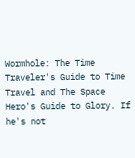Wormhole: The Time Traveler's Guide to Time Travel and The Space Hero's Guide to Glory. If he's not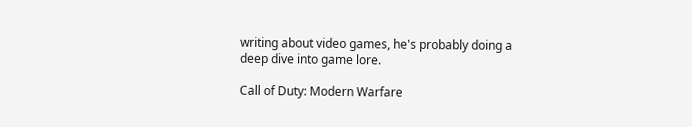writing about video games, he's probably doing a deep dive into game lore.

Call of Duty: Modern Warfare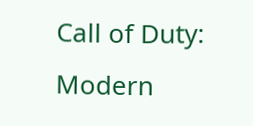Call of Duty: Modern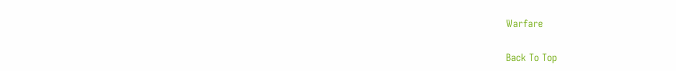Warfare

Back To Top